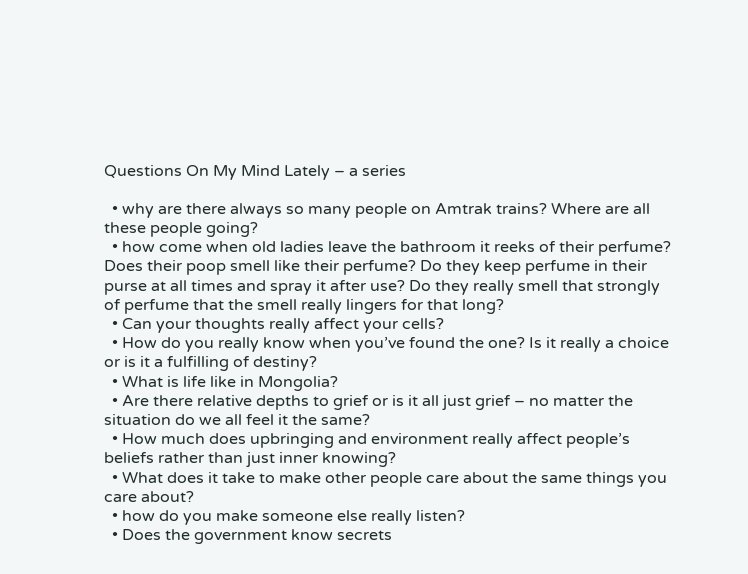Questions On My Mind Lately – a series

  • why are there always so many people on Amtrak trains? Where are all these people going?
  • how come when old ladies leave the bathroom it reeks of their perfume? Does their poop smell like their perfume? Do they keep perfume in their purse at all times and spray it after use? Do they really smell that strongly of perfume that the smell really lingers for that long?
  • Can your thoughts really affect your cells?
  • How do you really know when you’ve found the one? Is it really a choice or is it a fulfilling of destiny?
  • What is life like in Mongolia?
  • Are there relative depths to grief or is it all just grief – no matter the situation do we all feel it the same?
  • How much does upbringing and environment really affect people’s beliefs rather than just inner knowing?
  • What does it take to make other people care about the same things you care about?
  • how do you make someone else really listen?
  • Does the government know secrets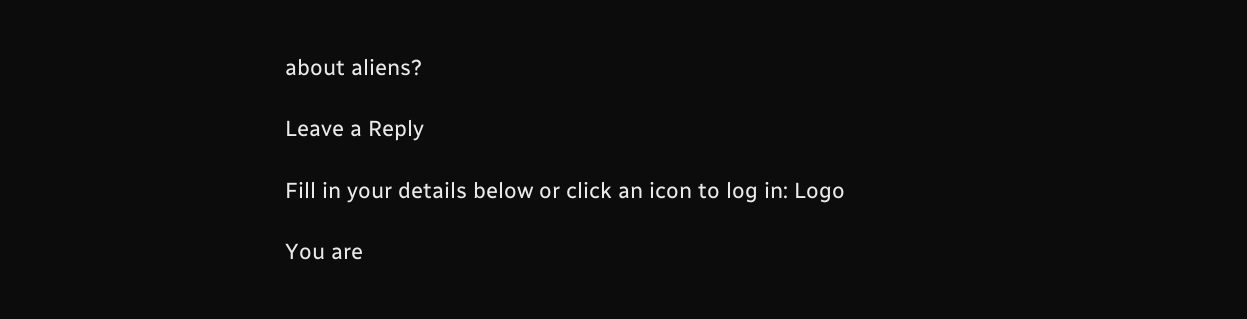about aliens?

Leave a Reply

Fill in your details below or click an icon to log in: Logo

You are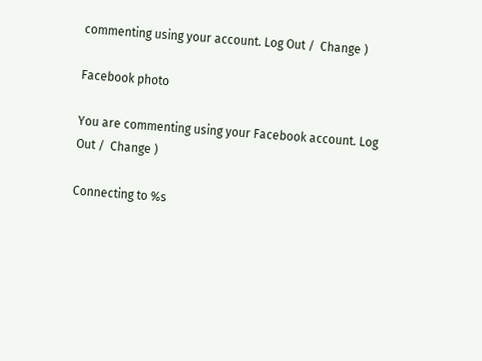commenting using your account. Log Out /  Change )

Facebook photo

You are commenting using your Facebook account. Log Out /  Change )

Connecting to %s